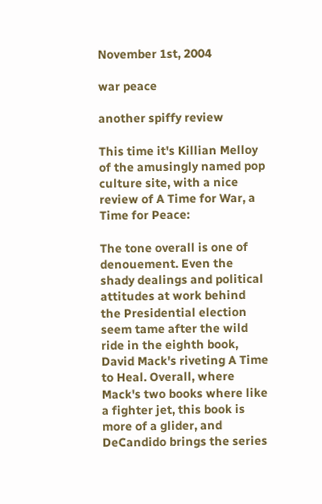November 1st, 2004

war peace

another spiffy review

This time it's Killian Melloy of the amusingly named pop culture site, with a nice review of A Time for War, a Time for Peace:

The tone overall is one of denouement. Even the shady dealings and political attitudes at work behind the Presidential election seem tame after the wild ride in the eighth book, David Mack's riveting A Time to Heal. Overall, where Mack's two books where like a fighter jet, this book is more of a glider, and DeCandido brings the series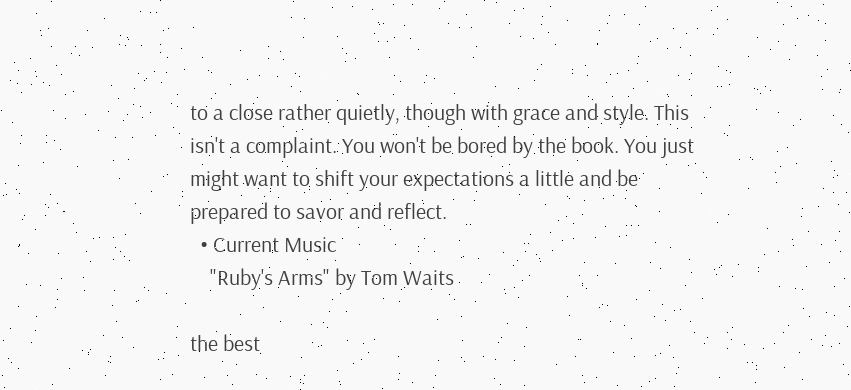to a close rather quietly, though with grace and style. This isn't a complaint. You won't be bored by the book. You just might want to shift your expectations a little and be prepared to savor and reflect.
  • Current Music
    "Ruby's Arms" by Tom Waits

the best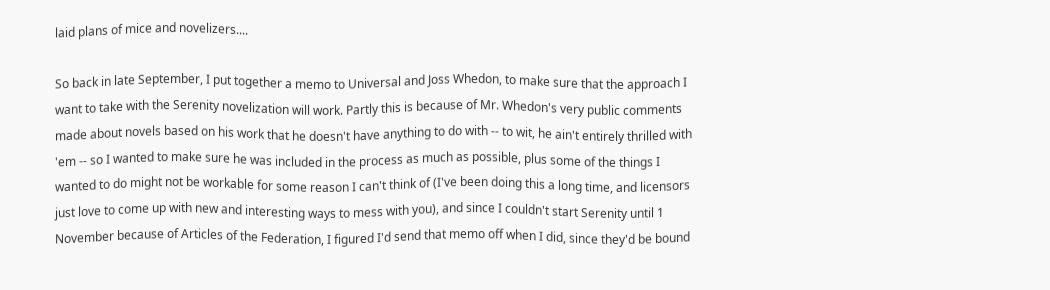laid plans of mice and novelizers....

So back in late September, I put together a memo to Universal and Joss Whedon, to make sure that the approach I want to take with the Serenity novelization will work. Partly this is because of Mr. Whedon's very public comments made about novels based on his work that he doesn't have anything to do with -- to wit, he ain't entirely thrilled with 'em -- so I wanted to make sure he was included in the process as much as possible, plus some of the things I wanted to do might not be workable for some reason I can't think of (I've been doing this a long time, and licensors just love to come up with new and interesting ways to mess with you), and since I couldn't start Serenity until 1 November because of Articles of the Federation, I figured I'd send that memo off when I did, since they'd be bound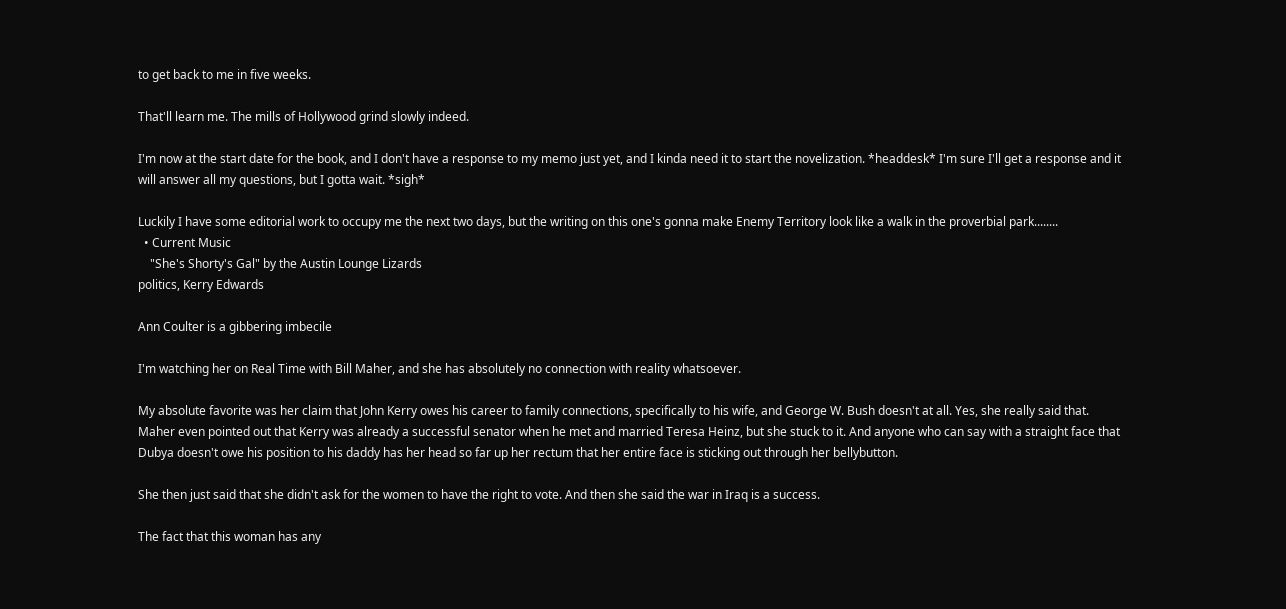to get back to me in five weeks.

That'll learn me. The mills of Hollywood grind slowly indeed.

I'm now at the start date for the book, and I don't have a response to my memo just yet, and I kinda need it to start the novelization. *headdesk* I'm sure I'll get a response and it will answer all my questions, but I gotta wait. *sigh*

Luckily I have some editorial work to occupy me the next two days, but the writing on this one's gonna make Enemy Territory look like a walk in the proverbial park........
  • Current Music
    "She's Shorty's Gal" by the Austin Lounge Lizards
politics, Kerry Edwards

Ann Coulter is a gibbering imbecile

I'm watching her on Real Time with Bill Maher, and she has absolutely no connection with reality whatsoever.

My absolute favorite was her claim that John Kerry owes his career to family connections, specifically to his wife, and George W. Bush doesn't at all. Yes, she really said that. Maher even pointed out that Kerry was already a successful senator when he met and married Teresa Heinz, but she stuck to it. And anyone who can say with a straight face that Dubya doesn't owe his position to his daddy has her head so far up her rectum that her entire face is sticking out through her bellybutton.

She then just said that she didn't ask for the women to have the right to vote. And then she said the war in Iraq is a success.

The fact that this woman has any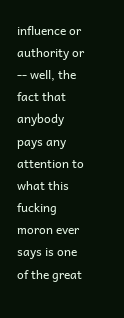influence or authority or -- well, the fact that anybody pays any attention to what this fucking moron ever says is one of the great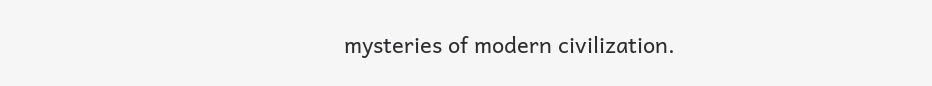mysteries of modern civilization.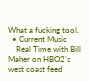What a fucking tool.
  • Current Music
    Real Time with Bill Maher on HBO2's west coast feed